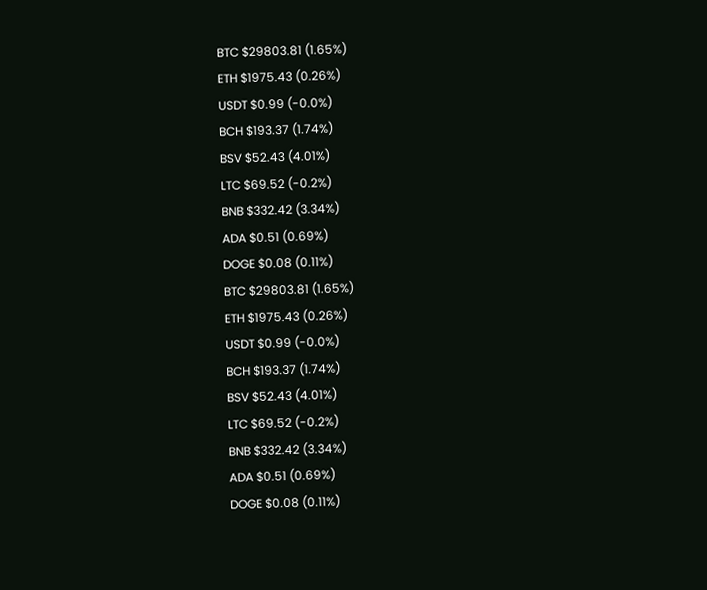BTC $29803.81 (1.65%)
ETH $1975.43 (0.26%)
USDT $0.99 (-0.0%)
BCH $193.37 (1.74%)
BSV $52.43 (4.01%)
LTC $69.52 (-0.2%)
BNB $332.42 (3.34%)
ADA $0.51 (0.69%)
DOGE $0.08 (0.11%)
BTC $29803.81 (1.65%)
ETH $1975.43 (0.26%)
USDT $0.99 (-0.0%)
BCH $193.37 (1.74%)
BSV $52.43 (4.01%)
LTC $69.52 (-0.2%)
BNB $332.42 (3.34%)
ADA $0.51 (0.69%)
DOGE $0.08 (0.11%)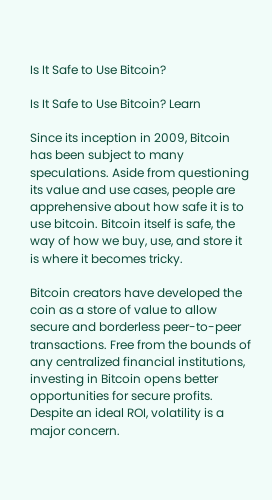Is It Safe to Use Bitcoin?

Is It Safe to Use Bitcoin? Learn

Since its inception in 2009, Bitcoin has been subject to many speculations. Aside from questioning its value and use cases, people are apprehensive about how safe it is to use bitcoin. Bitcoin itself is safe, the way of how we buy, use, and store it is where it becomes tricky.

Bitcoin creators have developed the coin as a store of value to allow secure and borderless peer-to-peer transactions. Free from the bounds of any centralized financial institutions, investing in Bitcoin opens better opportunities for secure profits. Despite an ideal ROI, volatility is a major concern.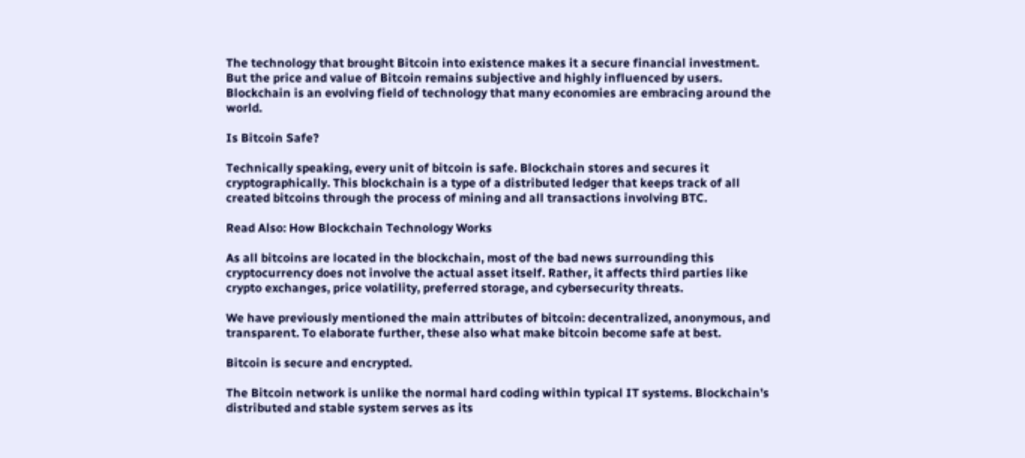The technology that brought Bitcoin into existence makes it a secure financial investment. But the price and value of Bitcoin remains subjective and highly influenced by users. Blockchain is an evolving field of technology that many economies are embracing around the world.

Is Bitcoin Safe?

Technically speaking, every unit of bitcoin is safe. Blockchain stores and secures it cryptographically. This blockchain is a type of a distributed ledger that keeps track of all created bitcoins through the process of mining and all transactions involving BTC.

Read Also: How Blockchain Technology Works

As all bitcoins are located in the blockchain, most of the bad news surrounding this cryptocurrency does not involve the actual asset itself. Rather, it affects third parties like crypto exchanges, price volatility, preferred storage, and cybersecurity threats.

We have previously mentioned the main attributes of bitcoin: decentralized, anonymous, and transparent. To elaborate further, these also what make bitcoin become safe at best.

Bitcoin is secure and encrypted.

The Bitcoin network is unlike the normal hard coding within typical IT systems. Blockchain’s distributed and stable system serves as its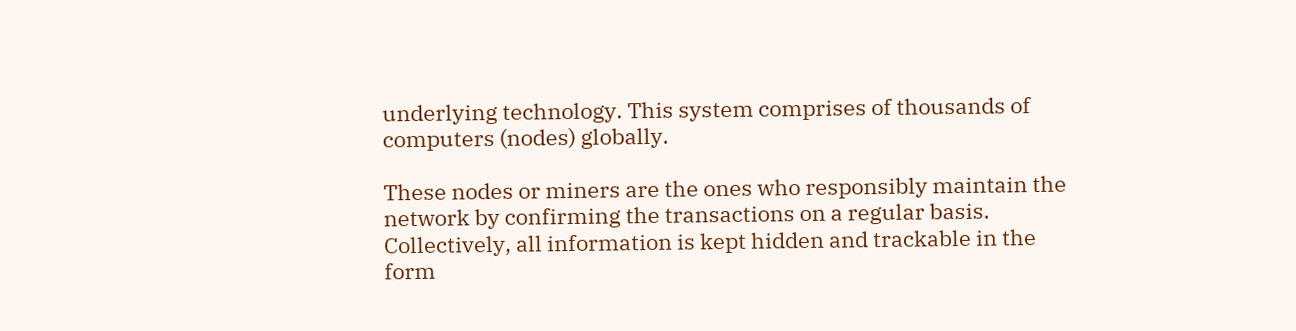underlying technology. This system comprises of thousands of computers (nodes) globally.

These nodes or miners are the ones who responsibly maintain the network by confirming the transactions on a regular basis. Collectively, all information is kept hidden and trackable in the form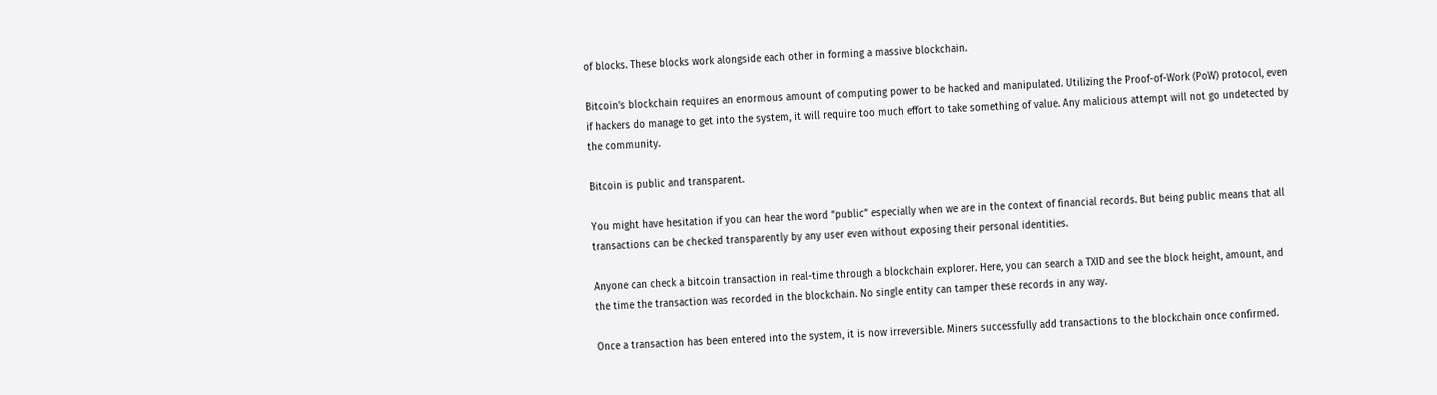of blocks. These blocks work alongside each other in forming a massive blockchain.

Bitcoin’s blockchain requires an enormous amount of computing power to be hacked and manipulated. Utilizing the Proof-of-Work (PoW) protocol, even if hackers do manage to get into the system, it will require too much effort to take something of value. Any malicious attempt will not go undetected by the community.

Bitcoin is public and transparent.

You might have hesitation if you can hear the word “public” especially when we are in the context of financial records. But being public means that all transactions can be checked transparently by any user even without exposing their personal identities.

Anyone can check a bitcoin transaction in real-time through a blockchain explorer. Here, you can search a TXID and see the block height, amount, and the time the transaction was recorded in the blockchain. No single entity can tamper these records in any way.

Once a transaction has been entered into the system, it is now irreversible. Miners successfully add transactions to the blockchain once confirmed.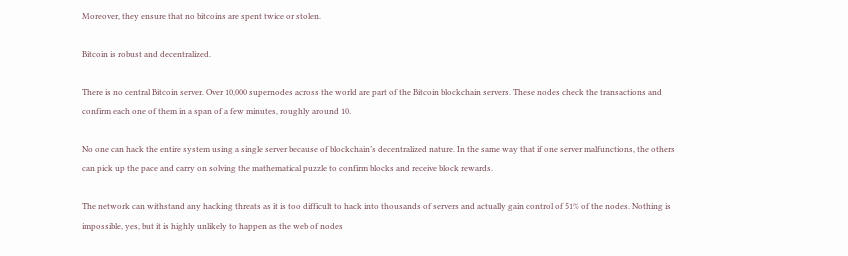Moreover, they ensure that no bitcoins are spent twice or stolen.

Bitcoin is robust and decentralized.

There is no central Bitcoin server. Over 10,000 supernodes across the world are part of the Bitcoin blockchain servers. These nodes check the transactions and confirm each one of them in a span of a few minutes, roughly around 10.

No one can hack the entire system using a single server because of blockchain’s decentralized nature. In the same way that if one server malfunctions, the others can pick up the pace and carry on solving the mathematical puzzle to confirm blocks and receive block rewards.

The network can withstand any hacking threats as it is too difficult to hack into thousands of servers and actually gain control of 51% of the nodes. Nothing is impossible, yes, but it is highly unlikely to happen as the web of nodes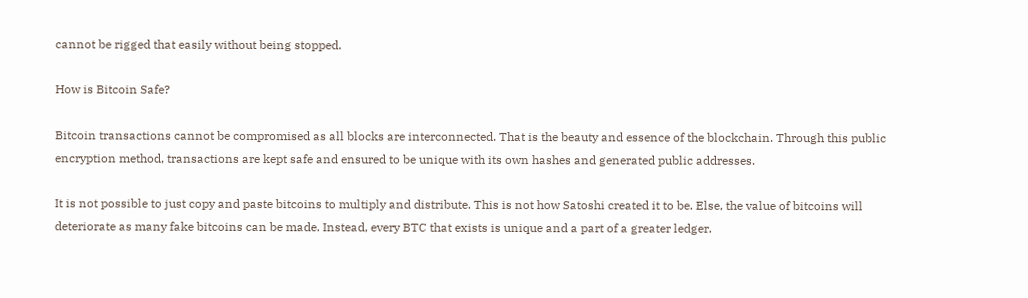cannot be rigged that easily without being stopped.

How is Bitcoin Safe?

Bitcoin transactions cannot be compromised as all blocks are interconnected. That is the beauty and essence of the blockchain. Through this public encryption method, transactions are kept safe and ensured to be unique with its own hashes and generated public addresses.

It is not possible to just copy and paste bitcoins to multiply and distribute. This is not how Satoshi created it to be. Else, the value of bitcoins will deteriorate as many fake bitcoins can be made. Instead, every BTC that exists is unique and a part of a greater ledger.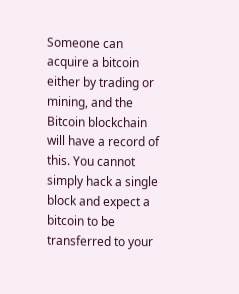Someone can acquire a bitcoin either by trading or mining, and the Bitcoin blockchain will have a record of this. You cannot simply hack a single block and expect a bitcoin to be transferred to your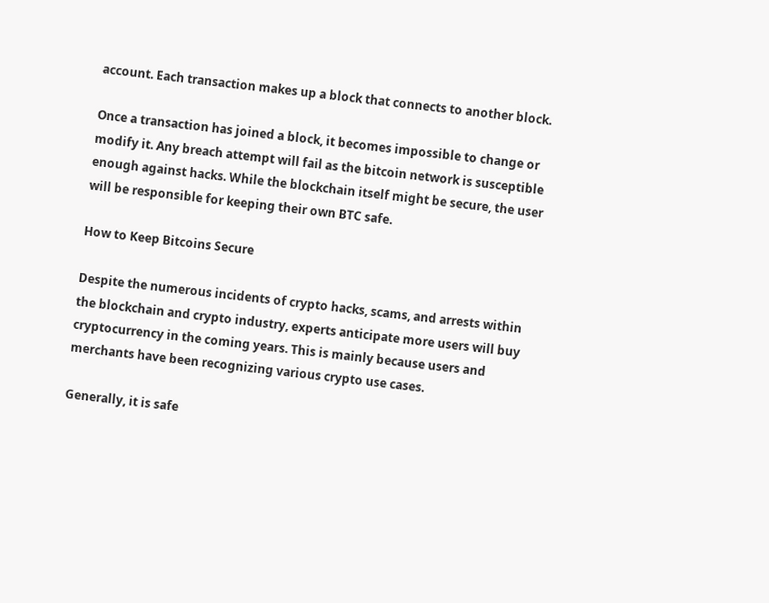account. Each transaction makes up a block that connects to another block.

Once a transaction has joined a block, it becomes impossible to change or modify it. Any breach attempt will fail as the bitcoin network is susceptible enough against hacks. While the blockchain itself might be secure, the user will be responsible for keeping their own BTC safe.

How to Keep Bitcoins Secure

Despite the numerous incidents of crypto hacks, scams, and arrests within the blockchain and crypto industry, experts anticipate more users will buy cryptocurrency in the coming years. This is mainly because users and merchants have been recognizing various crypto use cases.

Generally, it is safe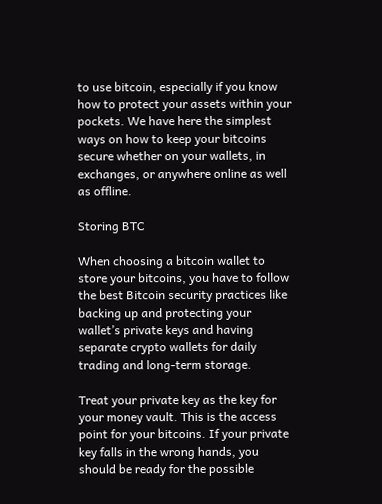to use bitcoin, especially if you know how to protect your assets within your pockets. We have here the simplest ways on how to keep your bitcoins secure whether on your wallets, in exchanges, or anywhere online as well as offline.

Storing BTC

When choosing a bitcoin wallet to store your bitcoins, you have to follow the best Bitcoin security practices like backing up and protecting your wallet’s private keys and having separate crypto wallets for daily trading and long-term storage.

Treat your private key as the key for your money vault. This is the access point for your bitcoins. If your private key falls in the wrong hands, you should be ready for the possible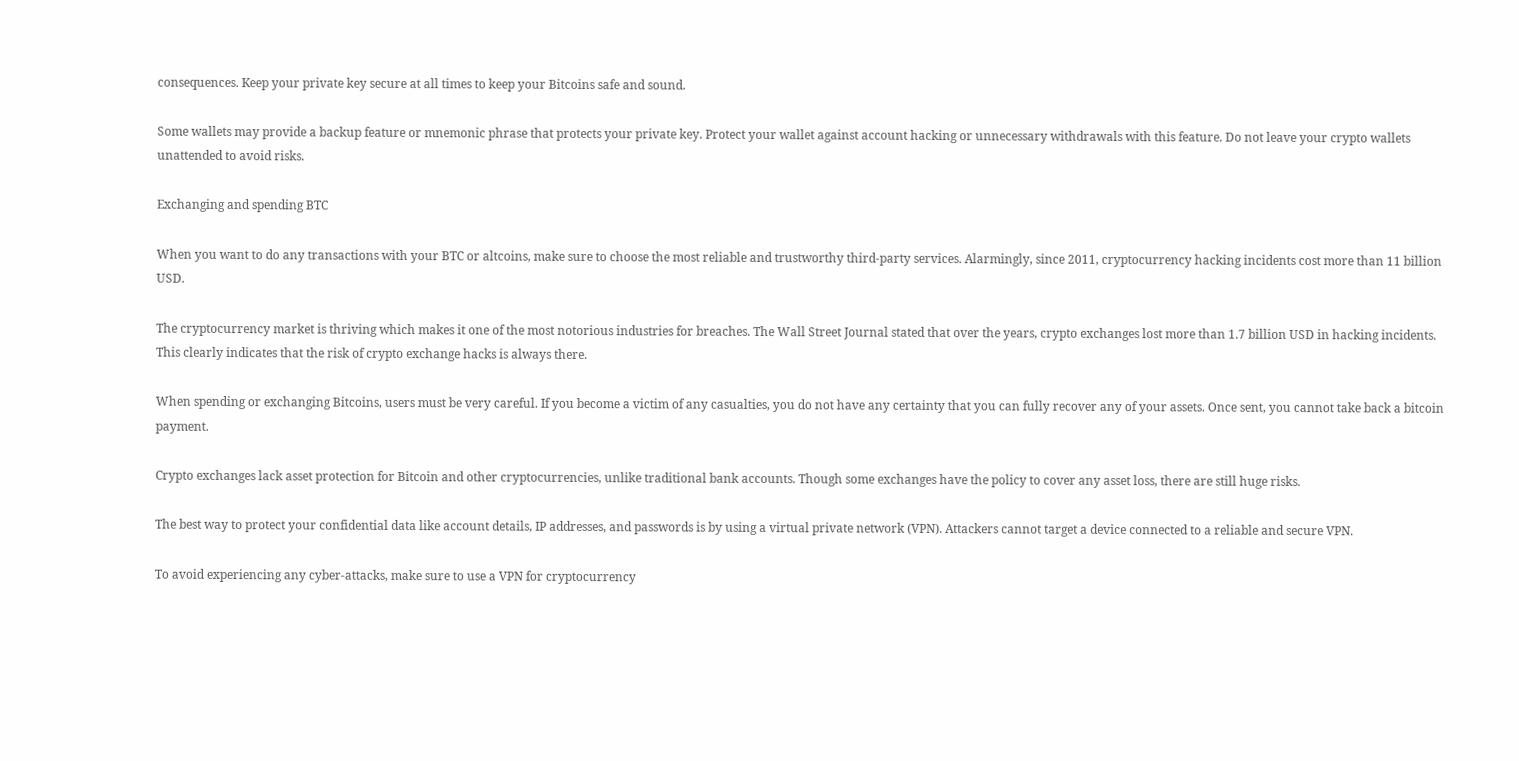consequences. Keep your private key secure at all times to keep your Bitcoins safe and sound.

Some wallets may provide a backup feature or mnemonic phrase that protects your private key. Protect your wallet against account hacking or unnecessary withdrawals with this feature. Do not leave your crypto wallets unattended to avoid risks.

Exchanging and spending BTC

When you want to do any transactions with your BTC or altcoins, make sure to choose the most reliable and trustworthy third-party services. Alarmingly, since 2011, cryptocurrency hacking incidents cost more than 11 billion USD.

The cryptocurrency market is thriving which makes it one of the most notorious industries for breaches. The Wall Street Journal stated that over the years, crypto exchanges lost more than 1.7 billion USD in hacking incidents. This clearly indicates that the risk of crypto exchange hacks is always there.

When spending or exchanging Bitcoins, users must be very careful. If you become a victim of any casualties, you do not have any certainty that you can fully recover any of your assets. Once sent, you cannot take back a bitcoin payment.

Crypto exchanges lack asset protection for Bitcoin and other cryptocurrencies, unlike traditional bank accounts. Though some exchanges have the policy to cover any asset loss, there are still huge risks.

The best way to protect your confidential data like account details, IP addresses, and passwords is by using a virtual private network (VPN). Attackers cannot target a device connected to a reliable and secure VPN.

To avoid experiencing any cyber-attacks, make sure to use a VPN for cryptocurrency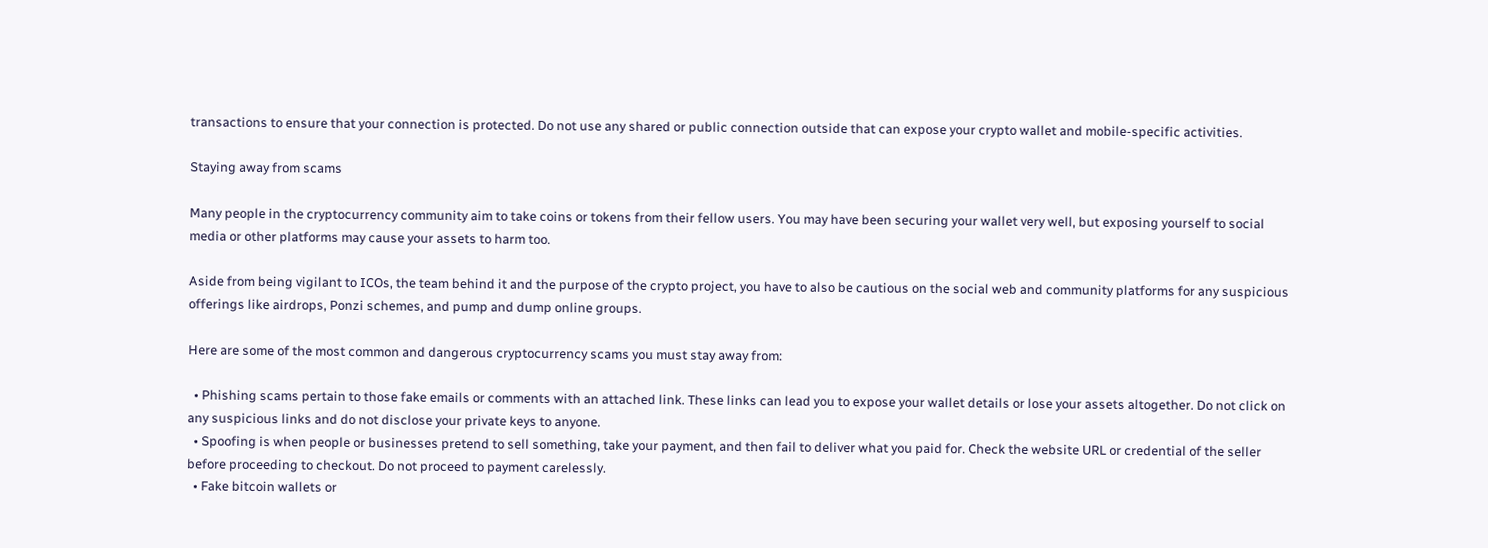transactions to ensure that your connection is protected. Do not use any shared or public connection outside that can expose your crypto wallet and mobile-specific activities.

Staying away from scams

Many people in the cryptocurrency community aim to take coins or tokens from their fellow users. You may have been securing your wallet very well, but exposing yourself to social media or other platforms may cause your assets to harm too.

Aside from being vigilant to ICOs, the team behind it and the purpose of the crypto project, you have to also be cautious on the social web and community platforms for any suspicious offerings like airdrops, Ponzi schemes, and pump and dump online groups.

Here are some of the most common and dangerous cryptocurrency scams you must stay away from:

  • Phishing scams pertain to those fake emails or comments with an attached link. These links can lead you to expose your wallet details or lose your assets altogether. Do not click on any suspicious links and do not disclose your private keys to anyone.
  • Spoofing is when people or businesses pretend to sell something, take your payment, and then fail to deliver what you paid for. Check the website URL or credential of the seller before proceeding to checkout. Do not proceed to payment carelessly.
  • Fake bitcoin wallets or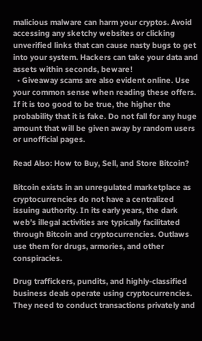malicious malware can harm your cryptos. Avoid accessing any sketchy websites or clicking unverified links that can cause nasty bugs to get into your system. Hackers can take your data and assets within seconds, beware!
  • Giveaway scams are also evident online. Use your common sense when reading these offers. If it is too good to be true, the higher the probability that it is fake. Do not fall for any huge amount that will be given away by random users or unofficial pages.

Read Also: How to Buy, Sell, and Store Bitcoin?

Bitcoin exists in an unregulated marketplace as cryptocurrencies do not have a centralized issuing authority. In its early years, the dark web’s illegal activities are typically facilitated through Bitcoin and cryptocurrencies. Outlaws use them for drugs, armories, and other conspiracies.

Drug traffickers, pundits, and highly-classified business deals operate using cryptocurrencies. They need to conduct transactions privately and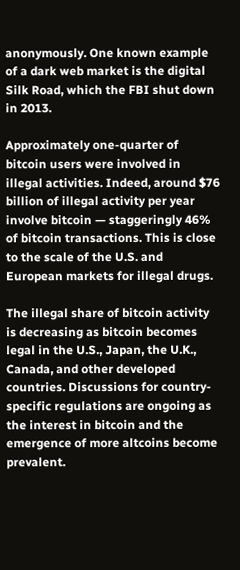anonymously. One known example of a dark web market is the digital Silk Road, which the FBI shut down in 2013.

Approximately one-quarter of bitcoin users were involved in illegal activities. Indeed, around $76 billion of illegal activity per year involve bitcoin — staggeringly 46% of bitcoin transactions. This is close to the scale of the U.S. and European markets for illegal drugs.

The illegal share of bitcoin activity is decreasing as bitcoin becomes legal in the U.S., Japan, the U.K., Canada, and other developed countries. Discussions for country-specific regulations are ongoing as the interest in bitcoin and the emergence of more altcoins become prevalent.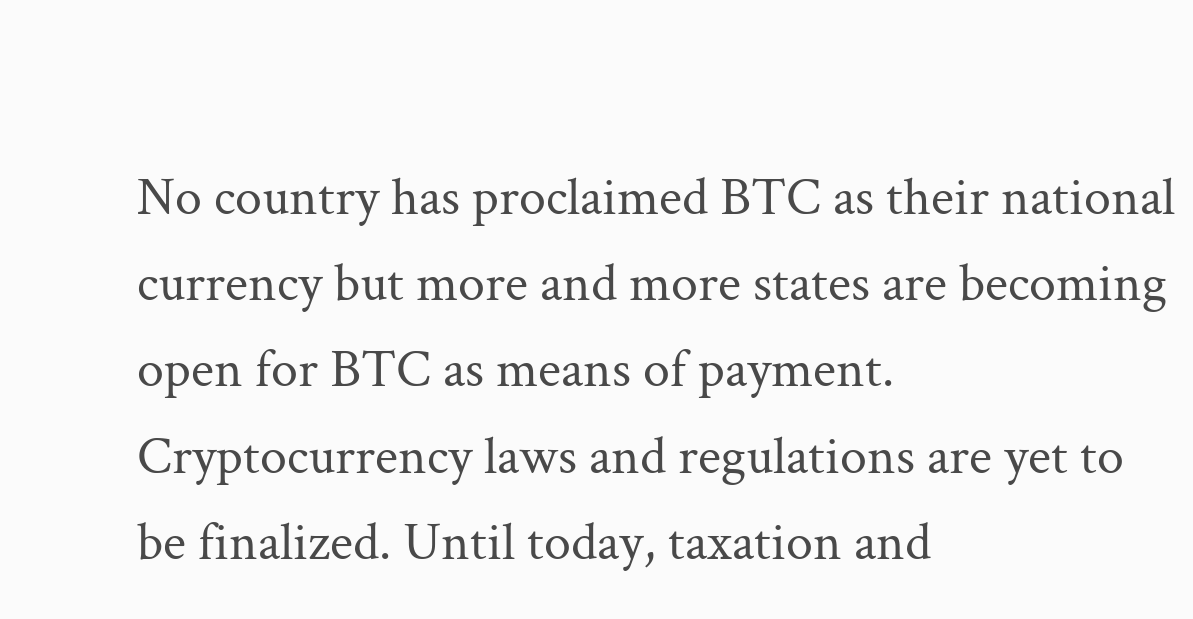No country has proclaimed BTC as their national currency but more and more states are becoming open for BTC as means of payment. Cryptocurrency laws and regulations are yet to be finalized. Until today, taxation and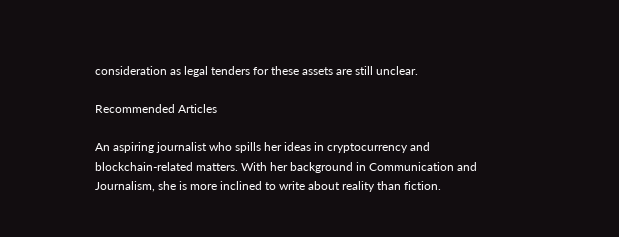consideration as legal tenders for these assets are still unclear.

Recommended Articles

An aspiring journalist who spills her ideas in cryptocurrency and blockchain-related matters. With her background in Communication and Journalism, she is more inclined to write about reality than fiction.